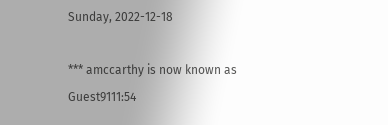Sunday, 2022-12-18

*** amccarthy is now known as Guest9111:54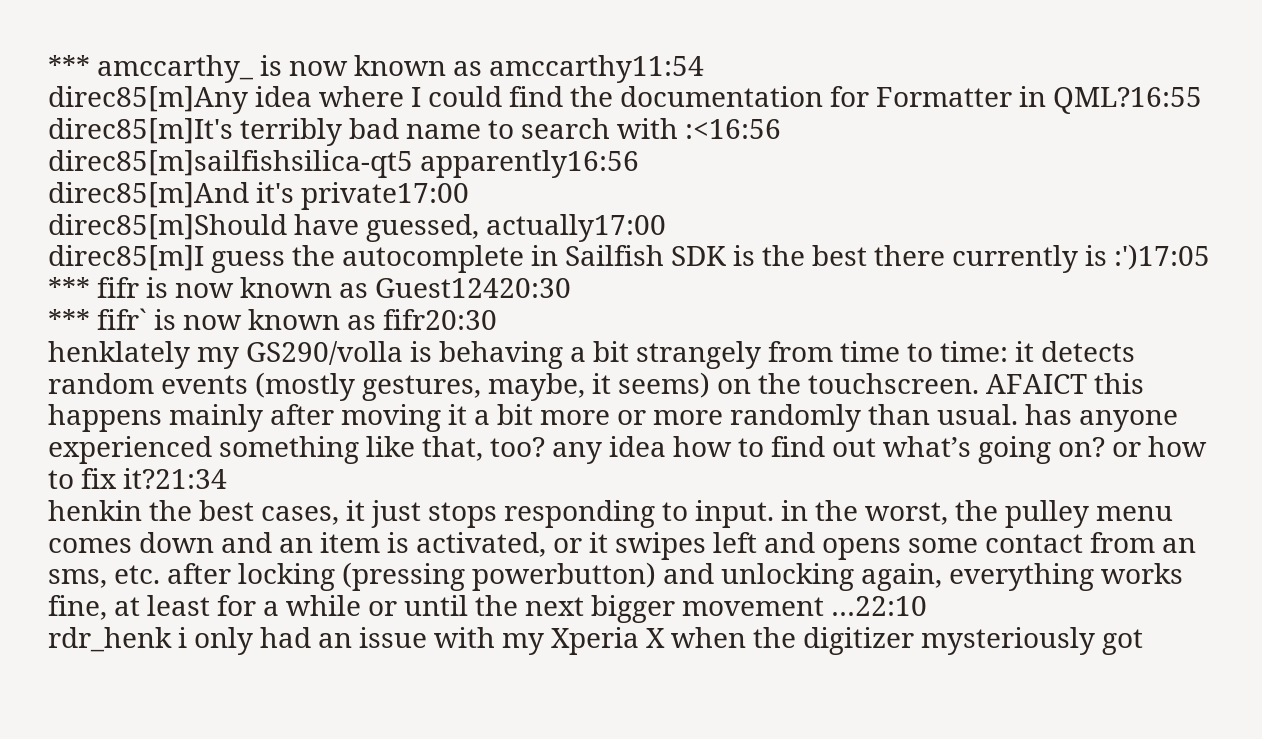*** amccarthy_ is now known as amccarthy11:54
direc85[m]Any idea where I could find the documentation for Formatter in QML?16:55
direc85[m]It's terribly bad name to search with :<16:56
direc85[m]sailfishsilica-qt5 apparently16:56
direc85[m]And it's private17:00
direc85[m]Should have guessed, actually17:00
direc85[m]I guess the autocomplete in Sailfish SDK is the best there currently is :')17:05
*** fifr is now known as Guest12420:30
*** fifr` is now known as fifr20:30
henklately my GS290/volla is behaving a bit strangely from time to time: it detects random events (mostly gestures, maybe, it seems) on the touchscreen. AFAICT this happens mainly after moving it a bit more or more randomly than usual. has anyone experienced something like that, too? any idea how to find out what’s going on? or how to fix it?21:34
henkin the best cases, it just stops responding to input. in the worst, the pulley menu comes down and an item is activated, or it swipes left and opens some contact from an sms, etc. after locking (pressing powerbutton) and unlocking again, everything works fine, at least for a while or until the next bigger movement …22:10
rdr_henk i only had an issue with my Xperia X when the digitizer mysteriously got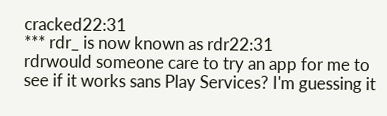cracked22:31
*** rdr_ is now known as rdr22:31
rdrwould someone care to try an app for me to see if it works sans Play Services? I'm guessing it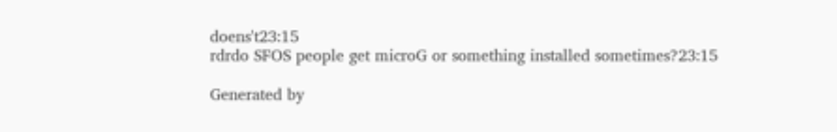doens't23:15
rdrdo SFOS people get microG or something installed sometimes?23:15

Generated by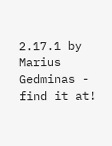2.17.1 by Marius Gedminas - find it at!